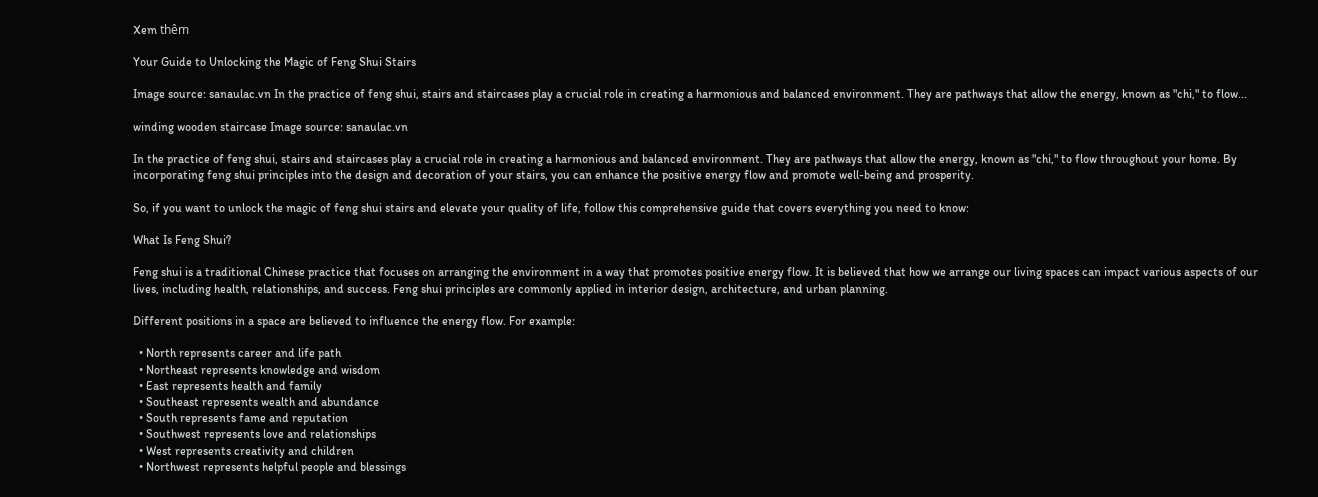Xem thêm

Your Guide to Unlocking the Magic of Feng Shui Stairs

Image source: sanaulac.vn In the practice of feng shui, stairs and staircases play a crucial role in creating a harmonious and balanced environment. They are pathways that allow the energy, known as "chi," to flow...

winding wooden staircase Image source: sanaulac.vn

In the practice of feng shui, stairs and staircases play a crucial role in creating a harmonious and balanced environment. They are pathways that allow the energy, known as "chi," to flow throughout your home. By incorporating feng shui principles into the design and decoration of your stairs, you can enhance the positive energy flow and promote well-being and prosperity.

So, if you want to unlock the magic of feng shui stairs and elevate your quality of life, follow this comprehensive guide that covers everything you need to know:

What Is Feng Shui?

Feng shui is a traditional Chinese practice that focuses on arranging the environment in a way that promotes positive energy flow. It is believed that how we arrange our living spaces can impact various aspects of our lives, including health, relationships, and success. Feng shui principles are commonly applied in interior design, architecture, and urban planning.

Different positions in a space are believed to influence the energy flow. For example:

  • North represents career and life path
  • Northeast represents knowledge and wisdom
  • East represents health and family
  • Southeast represents wealth and abundance
  • South represents fame and reputation
  • Southwest represents love and relationships
  • West represents creativity and children
  • Northwest represents helpful people and blessings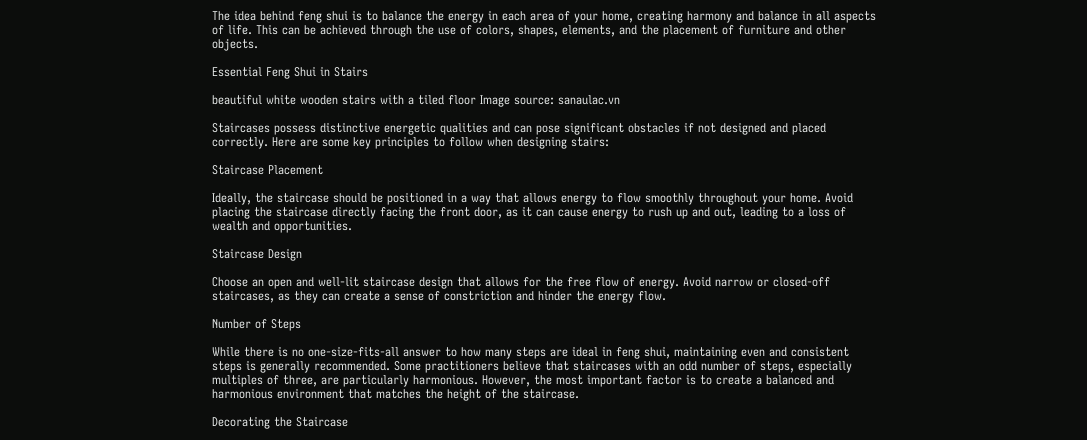The idea behind feng shui is to balance the energy in each area of your home, creating harmony and balance in all aspects of life. This can be achieved through the use of colors, shapes, elements, and the placement of furniture and other objects.

Essential Feng Shui in Stairs

beautiful white wooden stairs with a tiled floor Image source: sanaulac.vn

Staircases possess distinctive energetic qualities and can pose significant obstacles if not designed and placed correctly. Here are some key principles to follow when designing stairs:

Staircase Placement

Ideally, the staircase should be positioned in a way that allows energy to flow smoothly throughout your home. Avoid placing the staircase directly facing the front door, as it can cause energy to rush up and out, leading to a loss of wealth and opportunities.

Staircase Design

Choose an open and well-lit staircase design that allows for the free flow of energy. Avoid narrow or closed-off staircases, as they can create a sense of constriction and hinder the energy flow.

Number of Steps

While there is no one-size-fits-all answer to how many steps are ideal in feng shui, maintaining even and consistent steps is generally recommended. Some practitioners believe that staircases with an odd number of steps, especially multiples of three, are particularly harmonious. However, the most important factor is to create a balanced and harmonious environment that matches the height of the staircase.

Decorating the Staircase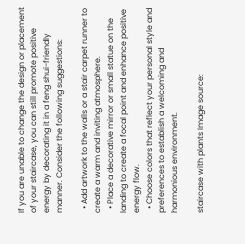If you are unable to change the design or placement of your staircase, you can still promote positive energy by decorating it in a feng shui-friendly manner. Consider the following suggestions:

  • Add artwork to the walls or a stair carpet runner to create a warm and inviting atmosphere.
  • Place a decorative mirror or small statue on the landing to create a focal point and enhance positive energy flow.
  • Choose colors that reflect your personal style and preferences to establish a welcoming and harmonious environment.

staircase with plants Image source: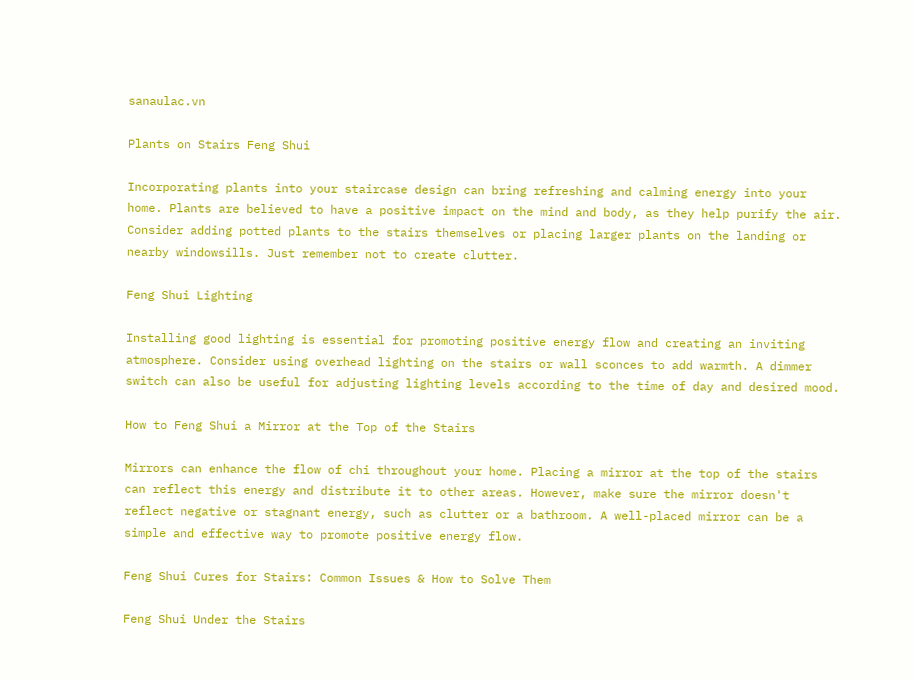sanaulac.vn

Plants on Stairs Feng Shui

Incorporating plants into your staircase design can bring refreshing and calming energy into your home. Plants are believed to have a positive impact on the mind and body, as they help purify the air. Consider adding potted plants to the stairs themselves or placing larger plants on the landing or nearby windowsills. Just remember not to create clutter.

Feng Shui Lighting

Installing good lighting is essential for promoting positive energy flow and creating an inviting atmosphere. Consider using overhead lighting on the stairs or wall sconces to add warmth. A dimmer switch can also be useful for adjusting lighting levels according to the time of day and desired mood.

How to Feng Shui a Mirror at the Top of the Stairs

Mirrors can enhance the flow of chi throughout your home. Placing a mirror at the top of the stairs can reflect this energy and distribute it to other areas. However, make sure the mirror doesn't reflect negative or stagnant energy, such as clutter or a bathroom. A well-placed mirror can be a simple and effective way to promote positive energy flow.

Feng Shui Cures for Stairs: Common Issues & How to Solve Them

Feng Shui Under the Stairs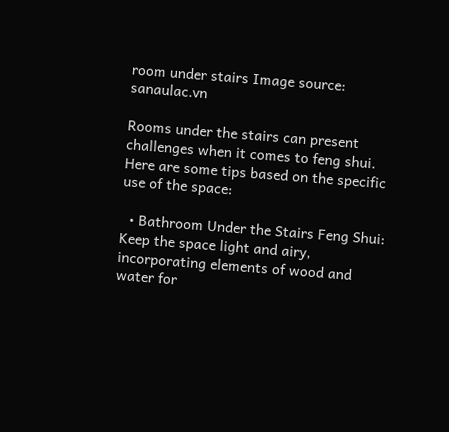room under stairs Image source: sanaulac.vn

Rooms under the stairs can present challenges when it comes to feng shui. Here are some tips based on the specific use of the space:

  • Bathroom Under the Stairs Feng Shui: Keep the space light and airy, incorporating elements of wood and water for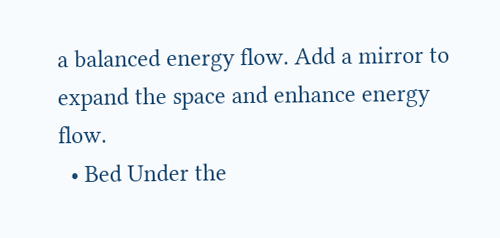a balanced energy flow. Add a mirror to expand the space and enhance energy flow.
  • Bed Under the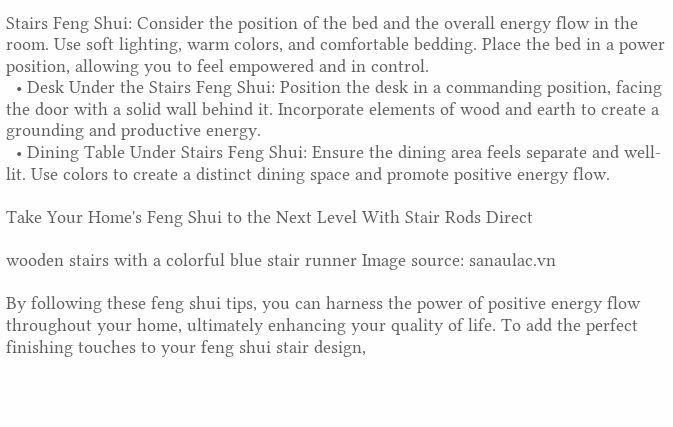Stairs Feng Shui: Consider the position of the bed and the overall energy flow in the room. Use soft lighting, warm colors, and comfortable bedding. Place the bed in a power position, allowing you to feel empowered and in control.
  • Desk Under the Stairs Feng Shui: Position the desk in a commanding position, facing the door with a solid wall behind it. Incorporate elements of wood and earth to create a grounding and productive energy.
  • Dining Table Under Stairs Feng Shui: Ensure the dining area feels separate and well-lit. Use colors to create a distinct dining space and promote positive energy flow.

Take Your Home's Feng Shui to the Next Level With Stair Rods Direct

wooden stairs with a colorful blue stair runner Image source: sanaulac.vn

By following these feng shui tips, you can harness the power of positive energy flow throughout your home, ultimately enhancing your quality of life. To add the perfect finishing touches to your feng shui stair design,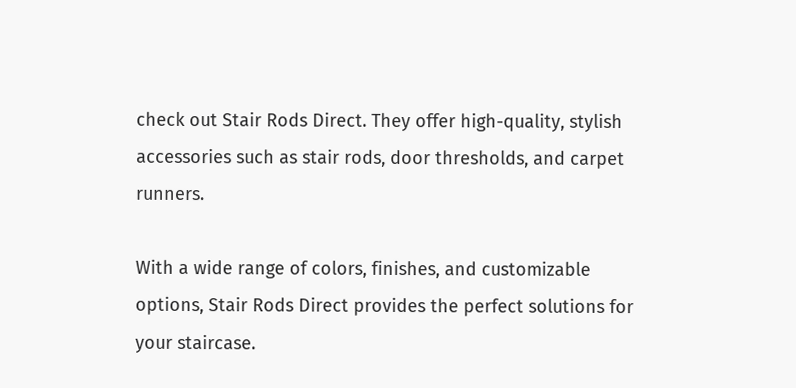check out Stair Rods Direct. They offer high-quality, stylish accessories such as stair rods, door thresholds, and carpet runners.

With a wide range of colors, finishes, and customizable options, Stair Rods Direct provides the perfect solutions for your staircase.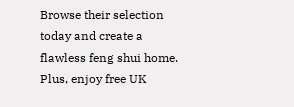Browse their selection today and create a flawless feng shui home. Plus, enjoy free UK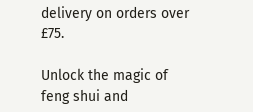delivery on orders over £75.

Unlock the magic of feng shui and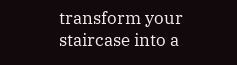transform your staircase into a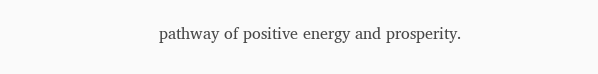pathway of positive energy and prosperity.